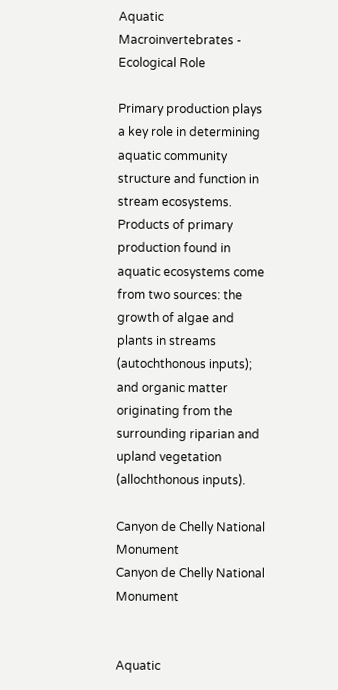Aquatic Macroinvertebrates - Ecological Role

Primary production plays a key role in determining aquatic community structure and function in stream ecosystems. Products of primary production found in aquatic ecosystems come from two sources: the growth of algae and plants in streams (autochthonous inputs); and organic matter originating from the surrounding riparian and upland vegetation (allochthonous inputs).

Canyon de Chelly National Monument
Canyon de Chelly National Monument


Aquatic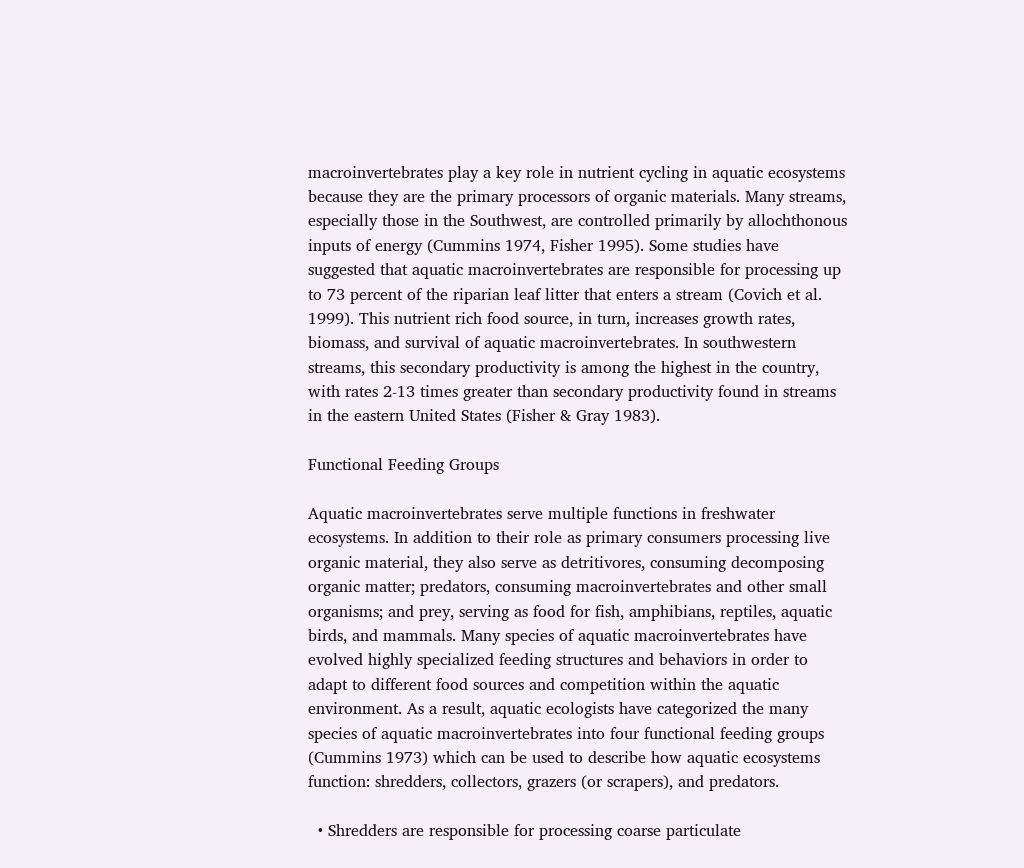macroinvertebrates play a key role in nutrient cycling in aquatic ecosystems because they are the primary processors of organic materials. Many streams, especially those in the Southwest, are controlled primarily by allochthonous inputs of energy (Cummins 1974, Fisher 1995). Some studies have suggested that aquatic macroinvertebrates are responsible for processing up to 73 percent of the riparian leaf litter that enters a stream (Covich et al. 1999). This nutrient rich food source, in turn, increases growth rates, biomass, and survival of aquatic macroinvertebrates. In southwestern streams, this secondary productivity is among the highest in the country, with rates 2-13 times greater than secondary productivity found in streams in the eastern United States (Fisher & Gray 1983).

Functional Feeding Groups

Aquatic macroinvertebrates serve multiple functions in freshwater ecosystems. In addition to their role as primary consumers processing live organic material, they also serve as detritivores, consuming decomposing organic matter; predators, consuming macroinvertebrates and other small organisms; and prey, serving as food for fish, amphibians, reptiles, aquatic birds, and mammals. Many species of aquatic macroinvertebrates have evolved highly specialized feeding structures and behaviors in order to adapt to different food sources and competition within the aquatic environment. As a result, aquatic ecologists have categorized the many species of aquatic macroinvertebrates into four functional feeding groups (Cummins 1973) which can be used to describe how aquatic ecosystems function: shredders, collectors, grazers (or scrapers), and predators.

  • Shredders are responsible for processing coarse particulate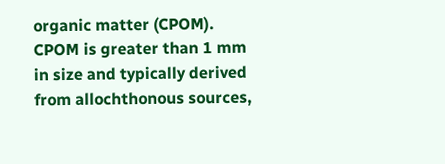organic matter (CPOM). CPOM is greater than 1 mm in size and typically derived from allochthonous sources,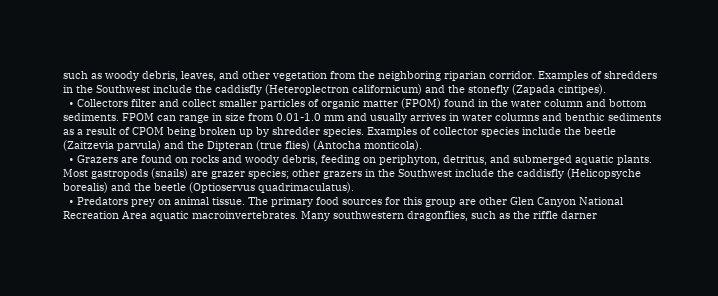such as woody debris, leaves, and other vegetation from the neighboring riparian corridor. Examples of shredders in the Southwest include the caddisfly (Heteroplectron californicum) and the stonefly (Zapada cintipes).
  • Collectors filter and collect smaller particles of organic matter (FPOM) found in the water column and bottom sediments. FPOM can range in size from 0.01-1.0 mm and usually arrives in water columns and benthic sediments as a result of CPOM being broken up by shredder species. Examples of collector species include the beetle (Zaitzevia parvula) and the Dipteran (true flies) (Antocha monticola).
  • Grazers are found on rocks and woody debris, feeding on periphyton, detritus, and submerged aquatic plants. Most gastropods (snails) are grazer species; other grazers in the Southwest include the caddisfly (Helicopsyche borealis) and the beetle (Optioservus quadrimaculatus).
  • Predators prey on animal tissue. The primary food sources for this group are other Glen Canyon National Recreation Area aquatic macroinvertebrates. Many southwestern dragonflies, such as the riffle darner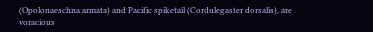(Opolonaeschna armata) and Pacific spiketail (Cordulegaster dorsalis), are voracious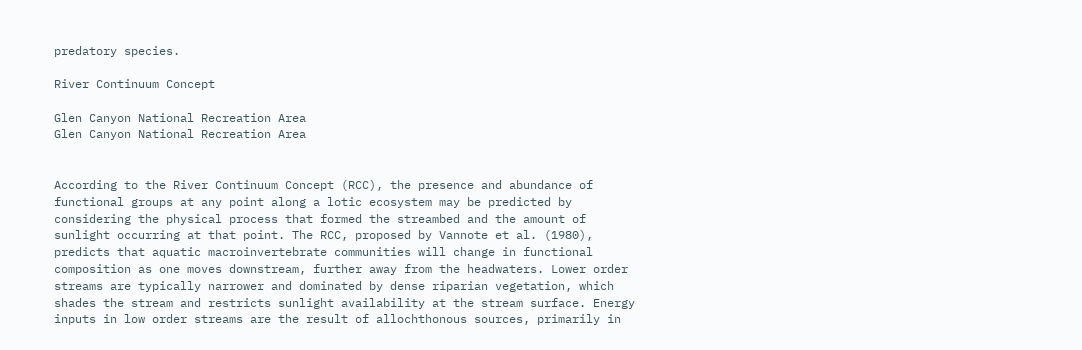predatory species.

River Continuum Concept

Glen Canyon National Recreation Area
Glen Canyon National Recreation Area


According to the River Continuum Concept (RCC), the presence and abundance of functional groups at any point along a lotic ecosystem may be predicted by considering the physical process that formed the streambed and the amount of sunlight occurring at that point. The RCC, proposed by Vannote et al. (1980), predicts that aquatic macroinvertebrate communities will change in functional composition as one moves downstream, further away from the headwaters. Lower order streams are typically narrower and dominated by dense riparian vegetation, which shades the stream and restricts sunlight availability at the stream surface. Energy inputs in low order streams are the result of allochthonous sources, primarily in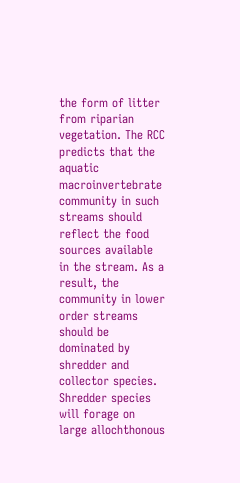the form of litter from riparian vegetation. The RCC predicts that the aquatic macroinvertebrate community in such streams should reflect the food sources available in the stream. As a result, the community in lower order streams should be dominated by shredder and collector species. Shredder species will forage on large allochthonous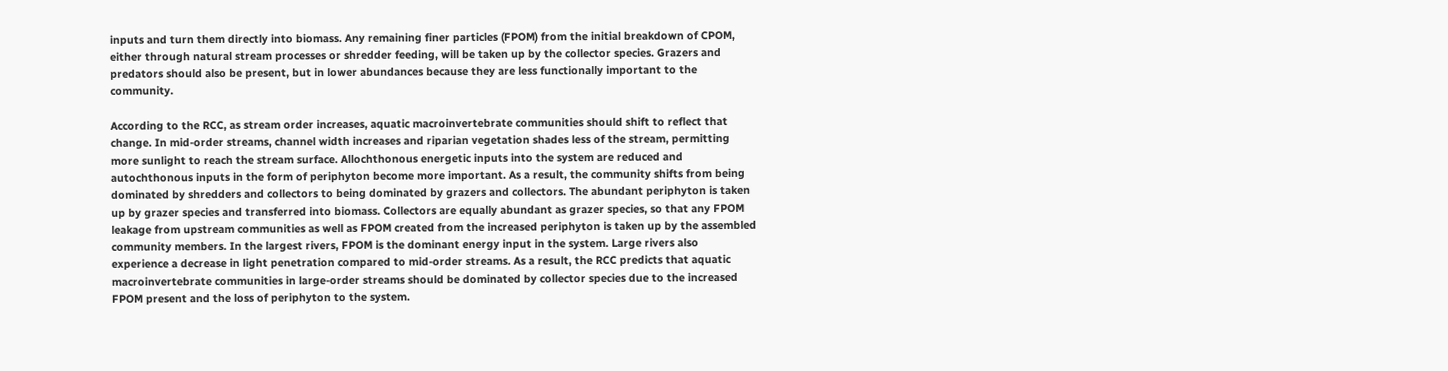inputs and turn them directly into biomass. Any remaining finer particles (FPOM) from the initial breakdown of CPOM, either through natural stream processes or shredder feeding, will be taken up by the collector species. Grazers and predators should also be present, but in lower abundances because they are less functionally important to the community.

According to the RCC, as stream order increases, aquatic macroinvertebrate communities should shift to reflect that change. In mid-order streams, channel width increases and riparian vegetation shades less of the stream, permitting more sunlight to reach the stream surface. Allochthonous energetic inputs into the system are reduced and autochthonous inputs in the form of periphyton become more important. As a result, the community shifts from being dominated by shredders and collectors to being dominated by grazers and collectors. The abundant periphyton is taken up by grazer species and transferred into biomass. Collectors are equally abundant as grazer species, so that any FPOM leakage from upstream communities as well as FPOM created from the increased periphyton is taken up by the assembled community members. In the largest rivers, FPOM is the dominant energy input in the system. Large rivers also experience a decrease in light penetration compared to mid-order streams. As a result, the RCC predicts that aquatic macroinvertebrate communities in large-order streams should be dominated by collector species due to the increased FPOM present and the loss of periphyton to the system.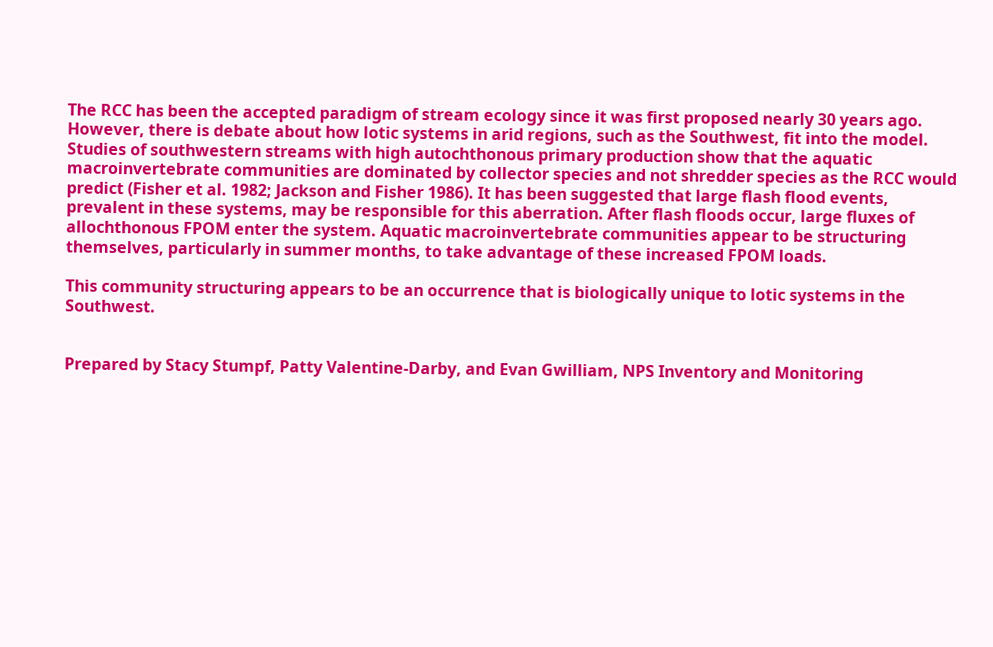The RCC has been the accepted paradigm of stream ecology since it was first proposed nearly 30 years ago. However, there is debate about how lotic systems in arid regions, such as the Southwest, fit into the model. Studies of southwestern streams with high autochthonous primary production show that the aquatic macroinvertebrate communities are dominated by collector species and not shredder species as the RCC would predict (Fisher et al. 1982; Jackson and Fisher 1986). It has been suggested that large flash flood events, prevalent in these systems, may be responsible for this aberration. After flash floods occur, large fluxes of allochthonous FPOM enter the system. Aquatic macroinvertebrate communities appear to be structuring themselves, particularly in summer months, to take advantage of these increased FPOM loads.

This community structuring appears to be an occurrence that is biologically unique to lotic systems in the Southwest.


Prepared by Stacy Stumpf, Patty Valentine-Darby, and Evan Gwilliam, NPS Inventory and Monitoring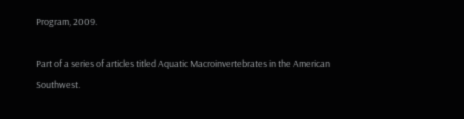Program, 2009.

Part of a series of articles titled Aquatic Macroinvertebrates in the American Southwest.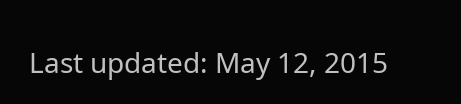Last updated: May 12, 2015